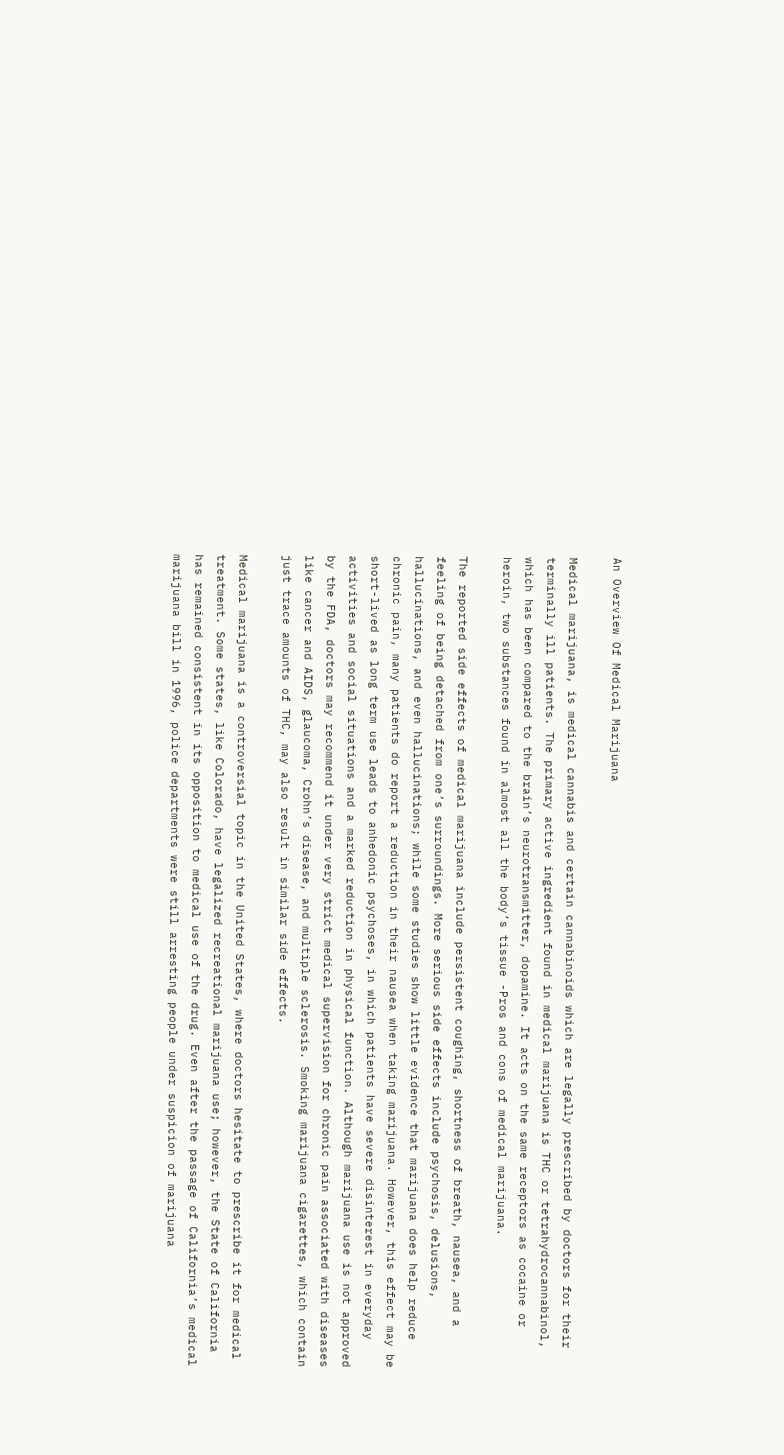An Overview Of Medical Marijuana

Medical marijuana, is medical cannabis and certain cannabinoids which are legally prescribed by doctors for their terminally ill patients. The primary active ingredient found in medical marijuana is THC or tetrahydrocannabinol, which has been compared to the brain’s neurotransmitter, dopamine. It acts on the same receptors as cocaine or heroin, two substances found in almost all the body’s tissue -Pros and cons of medical marijuana.

The reported side effects of medical marijuana include persistent coughing, shortness of breath, nausea, and a feeling of being detached from one’s surroundings. More serious side effects include psychosis, delusions, hallucinations, and even hallucinations; while some studies show little evidence that marijuana does help reduce chronic pain, many patients do report a reduction in their nausea when taking marijuana. However, this effect may be short-lived as long term use leads to anhedonic psychoses, in which patients have severe disinterest in everyday activities and social situations and a marked reduction in physical function. Although marijuana use is not approved by the FDA, doctors may recommend it under very strict medical supervision for chronic pain associated with diseases like cancer and AIDS, glaucoma, Crohn’s disease, and multiple sclerosis. Smoking marijuana cigarettes, which contain just trace amounts of THC, may also result in similar side effects.

Medical marijuana is a controversial topic in the United States, where doctors hesitate to prescribe it for medical treatment. Some states, like Colorado, have legalized recreational marijuana use; however, the State of California has remained consistent in its opposition to medical use of the drug. Even after the passage of California’s medical marijuana bill in 1996, police departments were still arresting people under suspicion of marijuana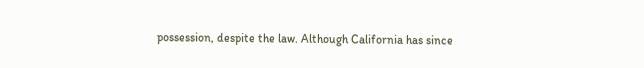possession, despite the law. Although California has since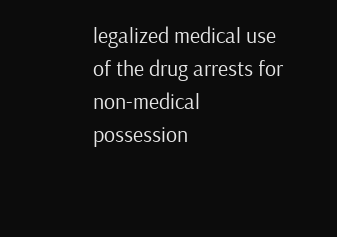legalized medical use of the drug arrests for non-medical possession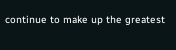continue to make up the greatest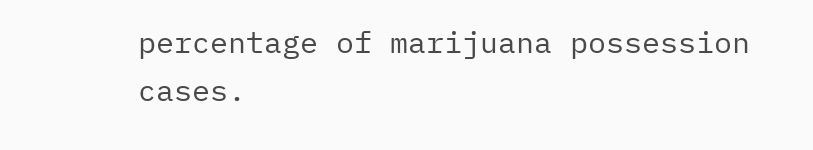percentage of marijuana possession cases.